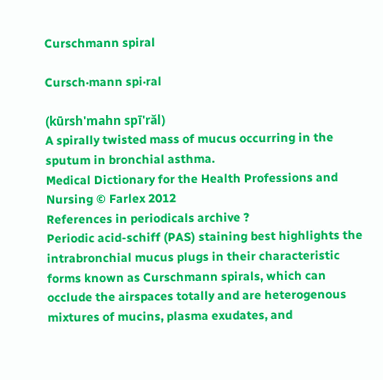Curschmann spiral

Cursch·mann spi·ral

(kūrsh'mahn spī'răl)
A spirally twisted mass of mucus occurring in the sputum in bronchial asthma.
Medical Dictionary for the Health Professions and Nursing © Farlex 2012
References in periodicals archive ?
Periodic acid-schiff (PAS) staining best highlights the intrabronchial mucus plugs in their characteristic forms known as Curschmann spirals, which can occlude the airspaces totally and are heterogenous mixtures of mucins, plasma exudates, and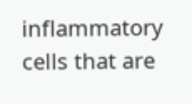inflammatory cells that are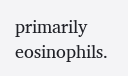primarily eosinophils.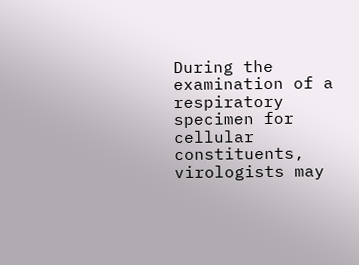During the examination of a respiratory specimen for cellular constituents, virologists may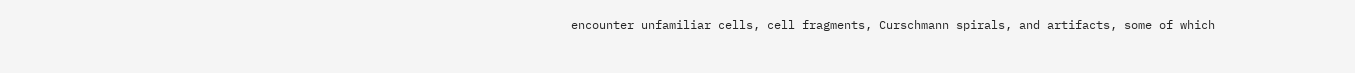encounter unfamiliar cells, cell fragments, Curschmann spirals, and artifacts, some of which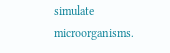simulate microorganisms.